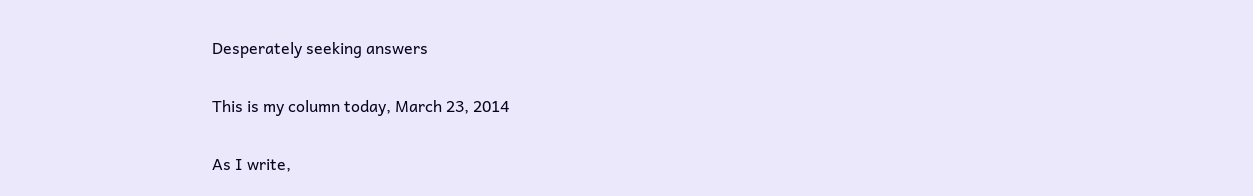Desperately seeking answers

This is my column today, March 23, 2014

As I write,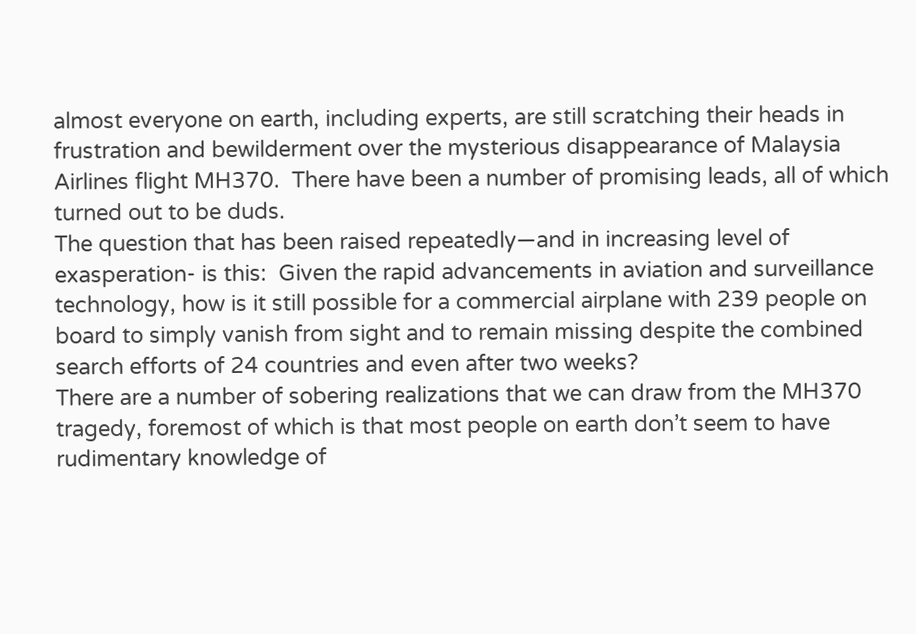almost everyone on earth, including experts, are still scratching their heads in   frustration and bewilderment over the mysterious disappearance of Malaysia Airlines flight MH370.  There have been a number of promising leads, all of which turned out to be duds.
The question that has been raised repeatedly—and in increasing level of exasperation- is this:  Given the rapid advancements in aviation and surveillance technology, how is it still possible for a commercial airplane with 239 people on board to simply vanish from sight and to remain missing despite the combined search efforts of 24 countries and even after two weeks?
There are a number of sobering realizations that we can draw from the MH370 tragedy, foremost of which is that most people on earth don’t seem to have rudimentary knowledge of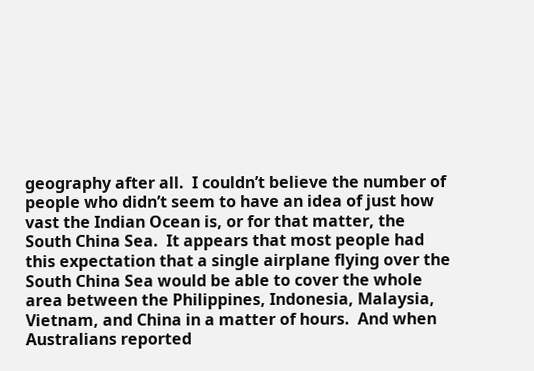geography after all.  I couldn’t believe the number of people who didn’t seem to have an idea of just how vast the Indian Ocean is, or for that matter, the South China Sea.  It appears that most people had this expectation that a single airplane flying over the South China Sea would be able to cover the whole area between the Philippines, Indonesia, Malaysia, Vietnam, and China in a matter of hours.  And when Australians reported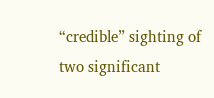“credible” sighting of two significant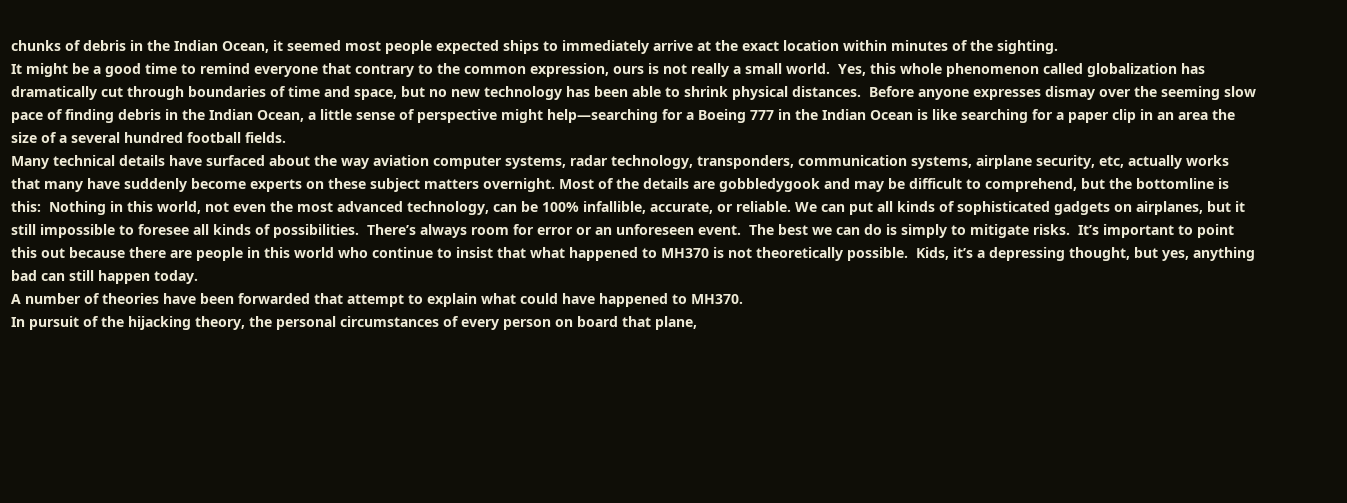chunks of debris in the Indian Ocean, it seemed most people expected ships to immediately arrive at the exact location within minutes of the sighting.
It might be a good time to remind everyone that contrary to the common expression, ours is not really a small world.  Yes, this whole phenomenon called globalization has dramatically cut through boundaries of time and space, but no new technology has been able to shrink physical distances.  Before anyone expresses dismay over the seeming slow pace of finding debris in the Indian Ocean, a little sense of perspective might help—searching for a Boeing 777 in the Indian Ocean is like searching for a paper clip in an area the size of a several hundred football fields.
Many technical details have surfaced about the way aviation computer systems, radar technology, transponders, communication systems, airplane security, etc, actually works that many have suddenly become experts on these subject matters overnight. Most of the details are gobbledygook and may be difficult to comprehend, but the bottomline is this:  Nothing in this world, not even the most advanced technology, can be 100% infallible, accurate, or reliable. We can put all kinds of sophisticated gadgets on airplanes, but it still impossible to foresee all kinds of possibilities.  There’s always room for error or an unforeseen event.  The best we can do is simply to mitigate risks.  It’s important to point this out because there are people in this world who continue to insist that what happened to MH370 is not theoretically possible.  Kids, it’s a depressing thought, but yes, anything bad can still happen today.
A number of theories have been forwarded that attempt to explain what could have happened to MH370.
In pursuit of the hijacking theory, the personal circumstances of every person on board that plane,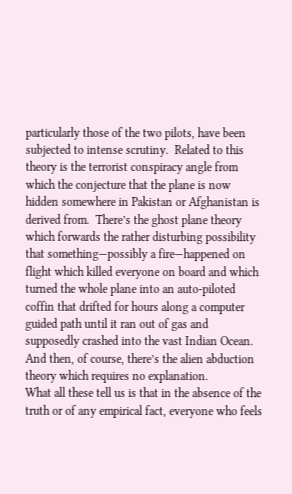particularly those of the two pilots, have been subjected to intense scrutiny.  Related to this theory is the terrorist conspiracy angle from which the conjecture that the plane is now hidden somewhere in Pakistan or Afghanistan is derived from.  There’s the ghost plane theory which forwards the rather disturbing possibility that something—possibly a fire—happened on flight which killed everyone on board and which turned the whole plane into an auto-piloted coffin that drifted for hours along a computer guided path until it ran out of gas and supposedly crashed into the vast Indian Ocean. And then, of course, there’s the alien abduction theory which requires no explanation.
What all these tell us is that in the absence of the truth or of any empirical fact, everyone who feels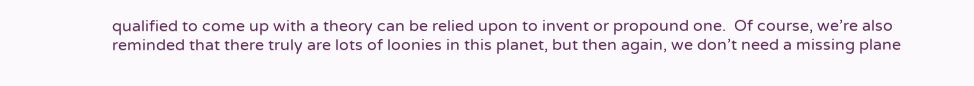qualified to come up with a theory can be relied upon to invent or propound one.  Of course, we’re also reminded that there truly are lots of loonies in this planet, but then again, we don’t need a missing plane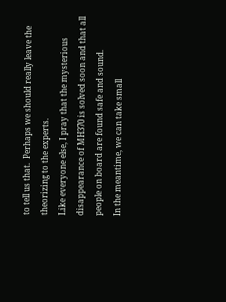to tell us that.  Perhaps we should really leave the theorizing to the experts.
Like everyone else, I pray that the mysterious disappearance of MH370 is solved soon and that all people on board are found safe and sound.
In the meantime, we can take small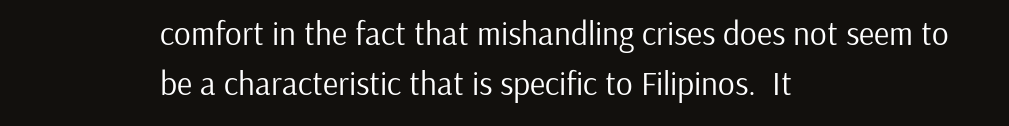comfort in the fact that mishandling crises does not seem to be a characteristic that is specific to Filipinos.  It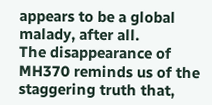appears to be a global malady, after all.
The disappearance of MH370 reminds us of the staggering truth that,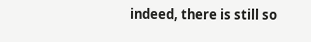indeed, there is still so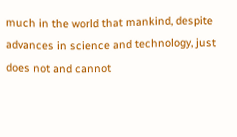much in the world that mankind, despite advances in science and technology, just does not and cannot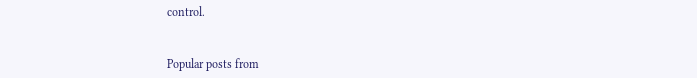control.


Popular posts from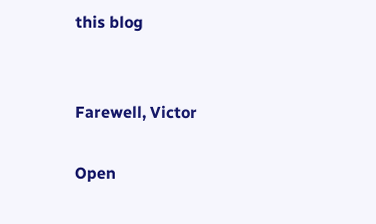this blog


Farewell, Victor

Open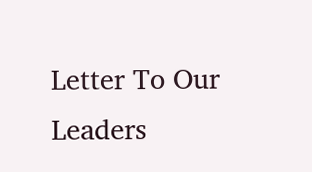Letter To Our Leaders